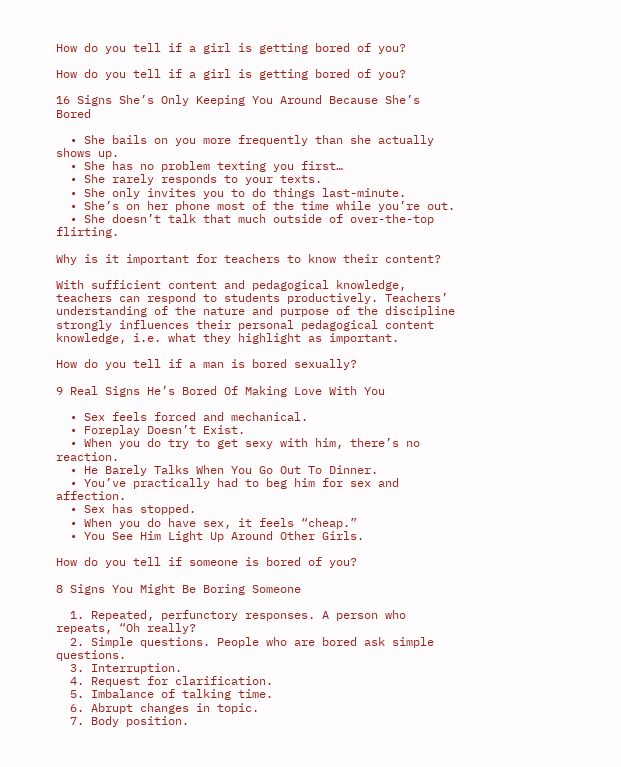How do you tell if a girl is getting bored of you?

How do you tell if a girl is getting bored of you?

16 Signs She’s Only Keeping You Around Because She’s Bored

  • She bails on you more frequently than she actually shows up.
  • She has no problem texting you first…
  • She rarely responds to your texts.
  • She only invites you to do things last-minute.
  • She’s on her phone most of the time while you’re out.
  • She doesn’t talk that much outside of over-the-top flirting.

Why is it important for teachers to know their content?

With sufficient content and pedagogical knowledge, teachers can respond to students productively. Teachers’ understanding of the nature and purpose of the discipline strongly influences their personal pedagogical content knowledge, i.e. what they highlight as important.

How do you tell if a man is bored sexually?

9 Real Signs He’s Bored Of Making Love With You

  • Sex feels forced and mechanical.
  • Foreplay Doesn’t Exist.
  • When you do try to get sexy with him, there’s no reaction.
  • He Barely Talks When You Go Out To Dinner.
  • You’ve practically had to beg him for sex and affection.
  • Sex has stopped.
  • When you do have sex, it feels “cheap.”
  • You See Him Light Up Around Other Girls.

How do you tell if someone is bored of you?

8 Signs You Might Be Boring Someone

  1. Repeated, perfunctory responses. A person who repeats, “Oh really?
  2. Simple questions. People who are bored ask simple questions.
  3. Interruption.
  4. Request for clarification.
  5. Imbalance of talking time.
  6. Abrupt changes in topic.
  7. Body position.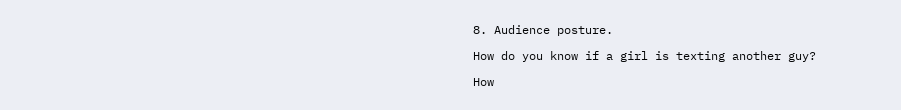8. Audience posture.

How do you know if a girl is texting another guy?

How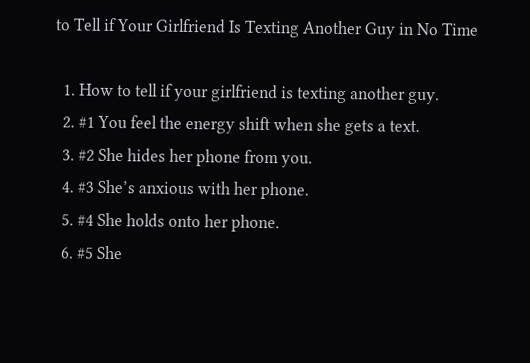to Tell if Your Girlfriend Is Texting Another Guy in No Time

  1. How to tell if your girlfriend is texting another guy.
  2. #1 You feel the energy shift when she gets a text.
  3. #2 She hides her phone from you.
  4. #3 She’s anxious with her phone.
  5. #4 She holds onto her phone.
  6. #5 She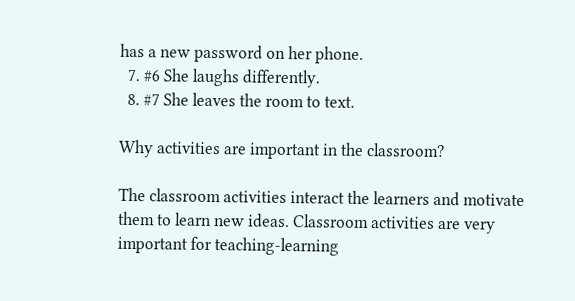has a new password on her phone.
  7. #6 She laughs differently.
  8. #7 She leaves the room to text.

Why activities are important in the classroom?

The classroom activities interact the learners and motivate them to learn new ideas. Classroom activities are very important for teaching-learning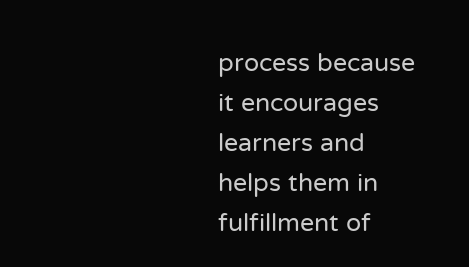process because it encourages learners and helps them in fulfillment of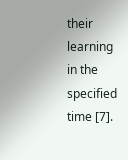their learning in the specified time [7].